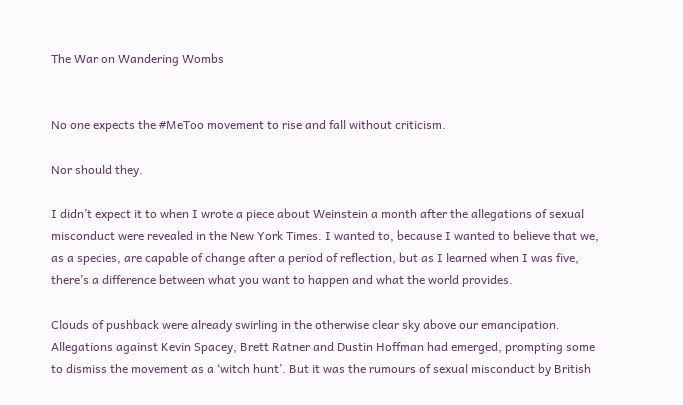The War on Wandering Wombs


No one expects the #MeToo movement to rise and fall without criticism.

Nor should they.

I didn’t expect it to when I wrote a piece about Weinstein a month after the allegations of sexual misconduct were revealed in the New York Times. I wanted to, because I wanted to believe that we, as a species, are capable of change after a period of reflection, but as I learned when I was five, there’s a difference between what you want to happen and what the world provides.

Clouds of pushback were already swirling in the otherwise clear sky above our emancipation. Allegations against Kevin Spacey, Brett Ratner and Dustin Hoffman had emerged, prompting some to dismiss the movement as a ‘witch hunt’. But it was the rumours of sexual misconduct by British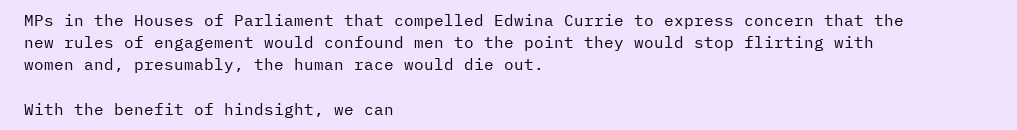MPs in the Houses of Parliament that compelled Edwina Currie to express concern that the new rules of engagement would confound men to the point they would stop flirting with women and, presumably, the human race would die out.

With the benefit of hindsight, we can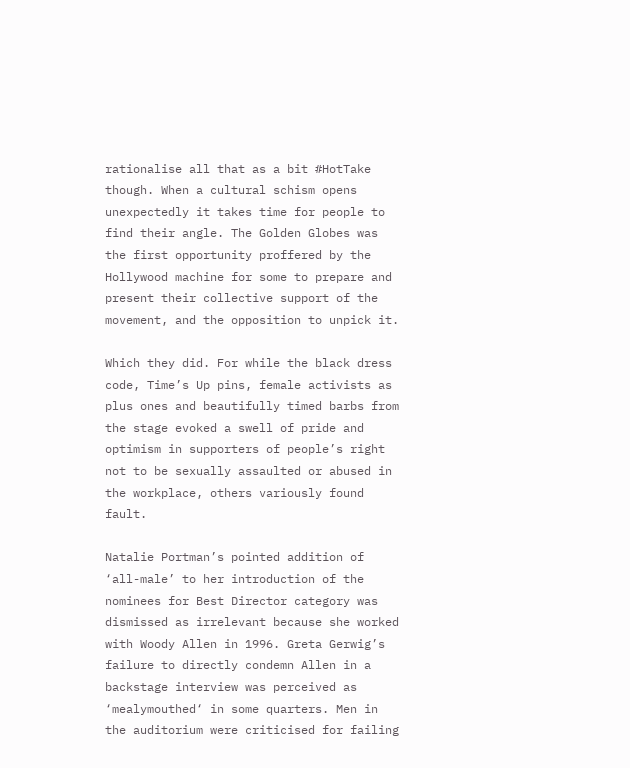rationalise all that as a bit #HotTake though. When a cultural schism opens unexpectedly it takes time for people to find their angle. The Golden Globes was the first opportunity proffered by the Hollywood machine for some to prepare and present their collective support of the movement, and the opposition to unpick it.

Which they did. For while the black dress code, Time’s Up pins, female activists as plus ones and beautifully timed barbs from the stage evoked a swell of pride and optimism in supporters of people’s right not to be sexually assaulted or abused in the workplace, others variously found fault.

Natalie Portman’s pointed addition of ‘all-male’ to her introduction of the nominees for Best Director category was dismissed as irrelevant because she worked with Woody Allen in 1996. Greta Gerwig’s failure to directly condemn Allen in a backstage interview was perceived as ‘mealymouthed‘ in some quarters. Men in the auditorium were criticised for failing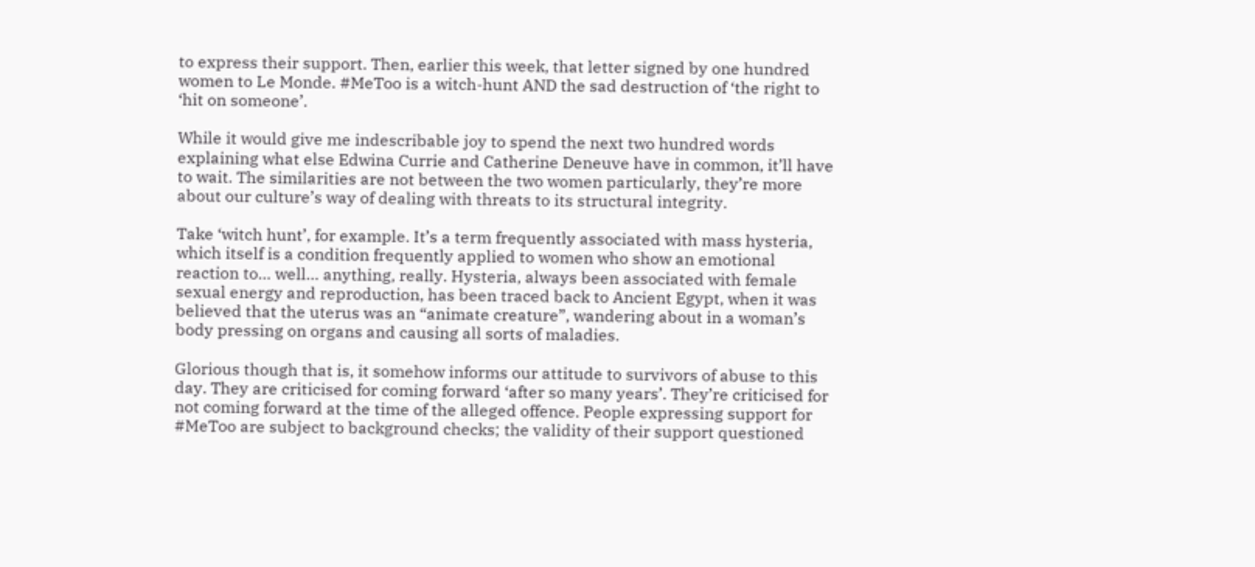to express their support. Then, earlier this week, that letter signed by one hundred women to Le Monde. #MeToo is a witch-hunt AND the sad destruction of ‘the right to ‘hit on someone’.

While it would give me indescribable joy to spend the next two hundred words explaining what else Edwina Currie and Catherine Deneuve have in common, it’ll have to wait. The similarities are not between the two women particularly, they’re more about our culture’s way of dealing with threats to its structural integrity.

Take ‘witch hunt’, for example. It’s a term frequently associated with mass hysteria, which itself is a condition frequently applied to women who show an emotional reaction to… well… anything, really. Hysteria, always been associated with female sexual energy and reproduction, has been traced back to Ancient Egypt, when it was believed that the uterus was an “animate creature”, wandering about in a woman’s body pressing on organs and causing all sorts of maladies.

Glorious though that is, it somehow informs our attitude to survivors of abuse to this day. They are criticised for coming forward ‘after so many years’. They’re criticised for not coming forward at the time of the alleged offence. People expressing support for #MeToo are subject to background checks; the validity of their support questioned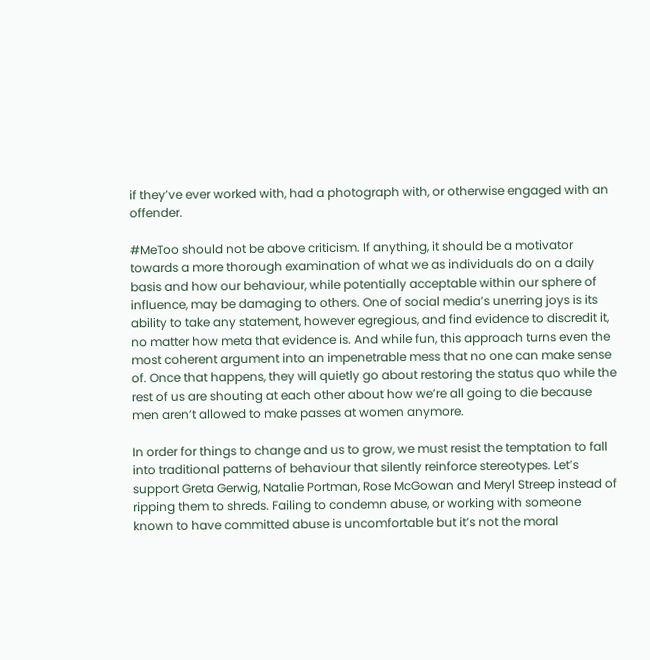if they’ve ever worked with, had a photograph with, or otherwise engaged with an offender.

#MeToo should not be above criticism. If anything, it should be a motivator towards a more thorough examination of what we as individuals do on a daily basis and how our behaviour, while potentially acceptable within our sphere of influence, may be damaging to others. One of social media’s unerring joys is its ability to take any statement, however egregious, and find evidence to discredit it, no matter how meta that evidence is. And while fun, this approach turns even the most coherent argument into an impenetrable mess that no one can make sense of. Once that happens, they will quietly go about restoring the status quo while the rest of us are shouting at each other about how we’re all going to die because men aren’t allowed to make passes at women anymore.

In order for things to change and us to grow, we must resist the temptation to fall into traditional patterns of behaviour that silently reinforce stereotypes. Let’s support Greta Gerwig, Natalie Portman, Rose McGowan and Meryl Streep instead of ripping them to shreds. Failing to condemn abuse, or working with someone known to have committed abuse is uncomfortable but it’s not the moral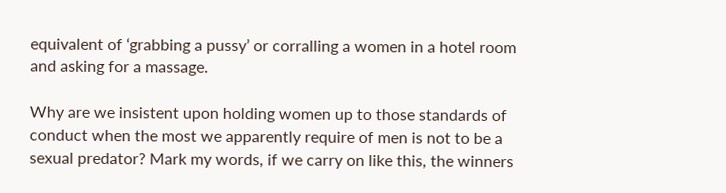equivalent of ‘grabbing a pussy’ or corralling a women in a hotel room and asking for a massage.

Why are we insistent upon holding women up to those standards of conduct when the most we apparently require of men is not to be a sexual predator? Mark my words, if we carry on like this, the winners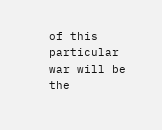of this particular war will be the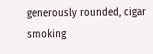generously rounded, cigar smoking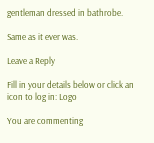gentleman dressed in bathrobe.

Same as it ever was.

Leave a Reply

Fill in your details below or click an icon to log in: Logo

You are commenting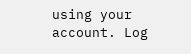using your account. Log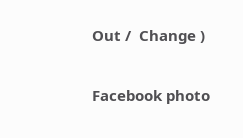Out /  Change )

Facebook photo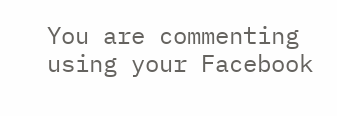You are commenting using your Facebook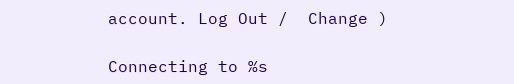account. Log Out /  Change )

Connecting to %s